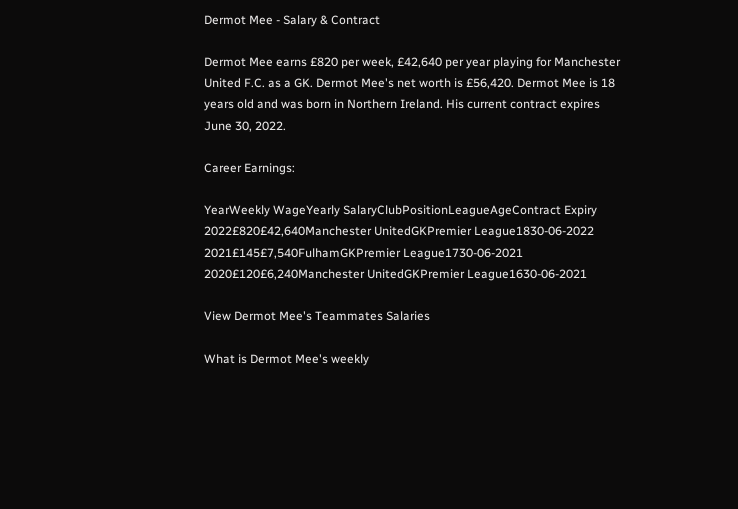Dermot Mee - Salary & Contract

Dermot Mee earns £820 per week, £42,640 per year playing for Manchester United F.C. as a GK. Dermot Mee's net worth is £56,420. Dermot Mee is 18 years old and was born in Northern Ireland. His current contract expires June 30, 2022.

Career Earnings:

YearWeekly WageYearly SalaryClubPositionLeagueAgeContract Expiry
2022£820£42,640Manchester UnitedGKPremier League1830-06-2022
2021£145£7,540FulhamGKPremier League1730-06-2021
2020£120£6,240Manchester UnitedGKPremier League1630-06-2021

View Dermot Mee's Teammates Salaries

What is Dermot Mee's weekly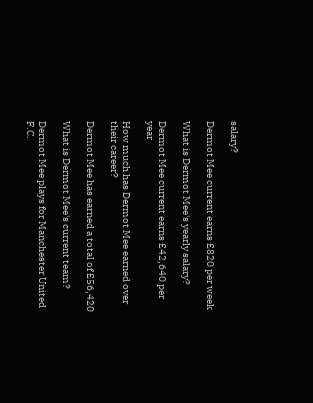salary?

Dermot Mee current earns £820 per week

What is Dermot Mee's yearly salary?

Dermot Mee current earns £42,640 per year

How much has Dermot Mee earned over their career?

Dermot Mee has earned a total of £56,420

What is Dermot Mee's current team?

Dermot Mee plays for Manchester United F.C.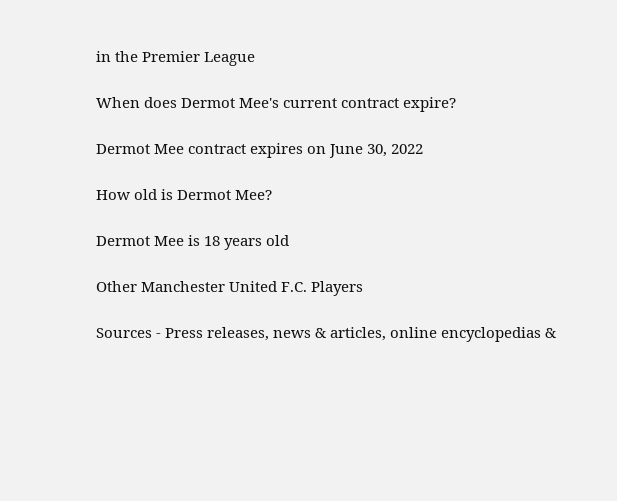in the Premier League

When does Dermot Mee's current contract expire?

Dermot Mee contract expires on June 30, 2022

How old is Dermot Mee?

Dermot Mee is 18 years old

Other Manchester United F.C. Players

Sources - Press releases, news & articles, online encyclopedias &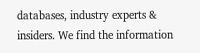databases, industry experts & insiders. We find the information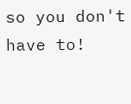so you don't have to!